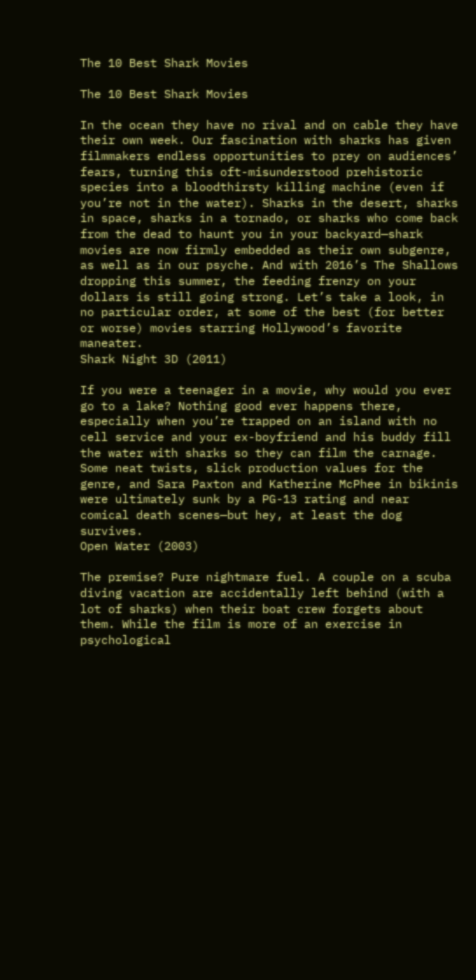The 10 Best Shark Movies

The 10 Best Shark Movies

In the ocean they have no rival and on cable they have their own week. Our fascination with sharks has given filmmakers endless opportunities to prey on audiences’ fears, turning this oft-misunderstood prehistoric species into a bloodthirsty killing machine (even if you’re not in the water). Sharks in the desert, sharks in space, sharks in a tornado, or sharks who come back from the dead to haunt you in your backyard—shark movies are now firmly embedded as their own subgenre, as well as in our psyche. And with 2016’s The Shallows dropping this summer, the feeding frenzy on your dollars is still going strong. Let’s take a look, in no particular order, at some of the best (for better or worse) movies starring Hollywood’s favorite maneater.
Shark Night 3D (2011)

If you were a teenager in a movie, why would you ever go to a lake? Nothing good ever happens there, especially when you’re trapped on an island with no cell service and your ex-boyfriend and his buddy fill the water with sharks so they can film the carnage. Some neat twists, slick production values for the genre, and Sara Paxton and Katherine McPhee in bikinis were ultimately sunk by a PG-13 rating and near comical death scenes—but hey, at least the dog survives.
Open Water (2003)

The premise? Pure nightmare fuel. A couple on a scuba diving vacation are accidentally left behind (with a lot of sharks) when their boat crew forgets about them. While the film is more of an exercise in psychological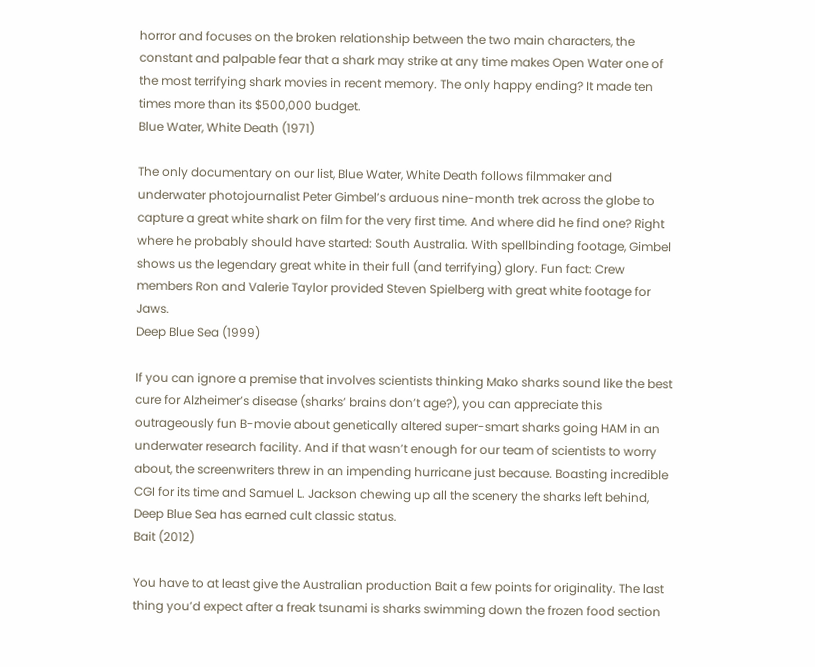horror and focuses on the broken relationship between the two main characters, the constant and palpable fear that a shark may strike at any time makes Open Water one of the most terrifying shark movies in recent memory. The only happy ending? It made ten times more than its $500,000 budget.
Blue Water, White Death (1971)

The only documentary on our list, Blue Water, White Death follows filmmaker and underwater photojournalist Peter Gimbel’s arduous nine-month trek across the globe to capture a great white shark on film for the very first time. And where did he find one? Right where he probably should have started: South Australia. With spellbinding footage, Gimbel shows us the legendary great white in their full (and terrifying) glory. Fun fact: Crew members Ron and Valerie Taylor provided Steven Spielberg with great white footage for Jaws.
Deep Blue Sea (1999)

If you can ignore a premise that involves scientists thinking Mako sharks sound like the best cure for Alzheimer’s disease (sharks’ brains don’t age?), you can appreciate this outrageously fun B-movie about genetically altered super-smart sharks going HAM in an underwater research facility. And if that wasn’t enough for our team of scientists to worry about, the screenwriters threw in an impending hurricane just because. Boasting incredible CGI for its time and Samuel L. Jackson chewing up all the scenery the sharks left behind, Deep Blue Sea has earned cult classic status.
Bait (2012)

You have to at least give the Australian production Bait a few points for originality. The last thing you’d expect after a freak tsunami is sharks swimming down the frozen food section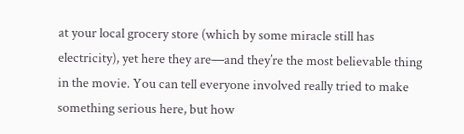at your local grocery store (which by some miracle still has electricity), yet here they are—and they’re the most believable thing in the movie. You can tell everyone involved really tried to make something serious here, but how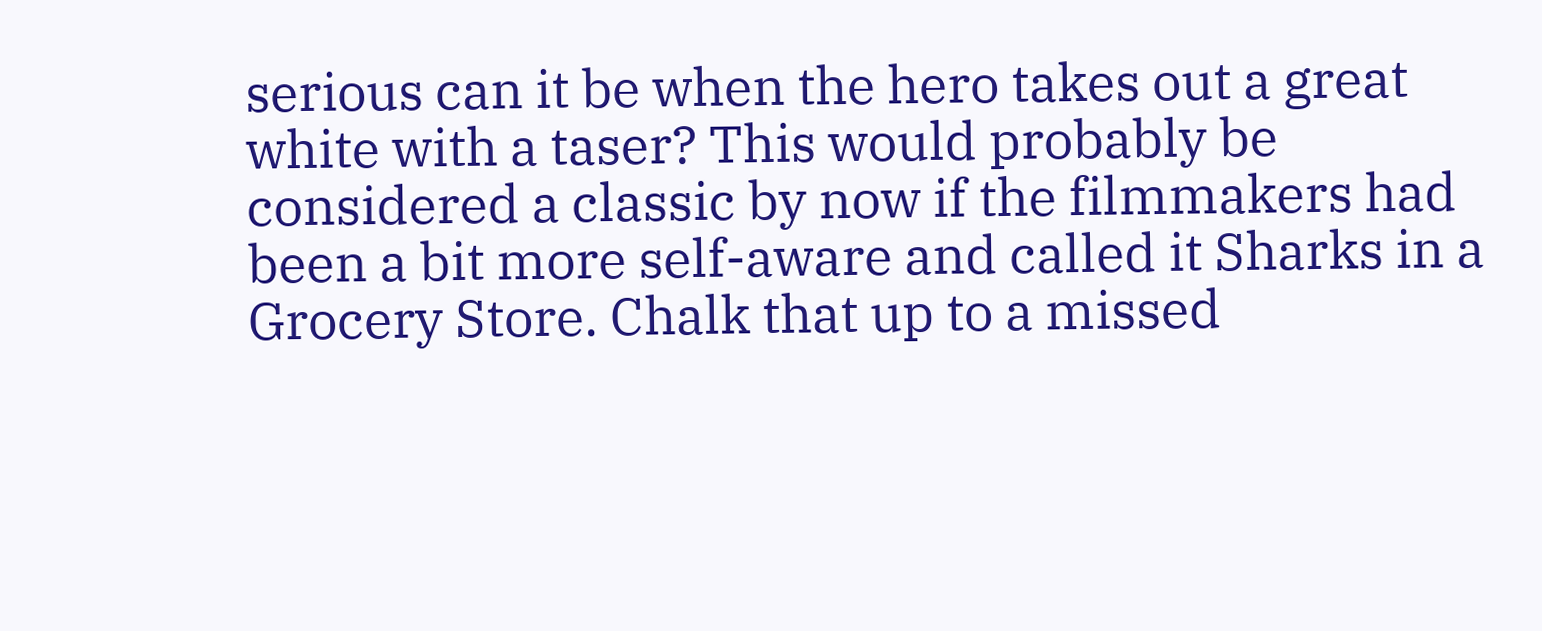serious can it be when the hero takes out a great white with a taser? This would probably be considered a classic by now if the filmmakers had been a bit more self-aware and called it Sharks in a Grocery Store. Chalk that up to a missed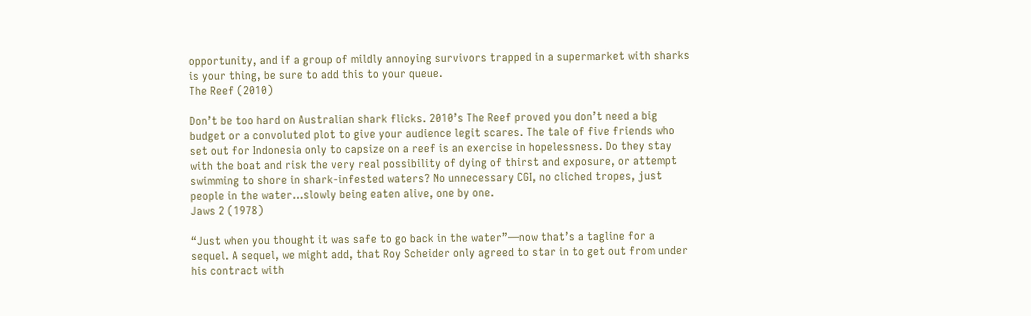opportunity, and if a group of mildly annoying survivors trapped in a supermarket with sharks is your thing, be sure to add this to your queue.
The Reef (2010)

Don’t be too hard on Australian shark flicks. 2010’s The Reef proved you don’t need a big budget or a convoluted plot to give your audience legit scares. The tale of five friends who set out for Indonesia only to capsize on a reef is an exercise in hopelessness. Do they stay with the boat and risk the very real possibility of dying of thirst and exposure, or attempt swimming to shore in shark-infested waters? No unnecessary CGI, no cliched tropes, just people in the water…slowly being eaten alive, one by one.
Jaws 2 (1978)

“Just when you thought it was safe to go back in the water”—now that’s a tagline for a sequel. A sequel, we might add, that Roy Scheider only agreed to star in to get out from under his contract with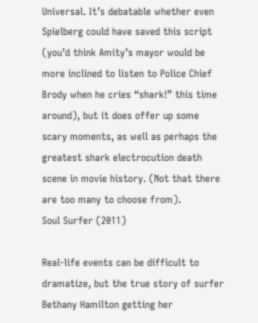Universal. It’s debatable whether even Spielberg could have saved this script (you’d think Amity’s mayor would be more inclined to listen to Police Chief Brody when he cries “shark!” this time around), but it does offer up some scary moments, as well as perhaps the greatest shark electrocution death scene in movie history. (Not that there are too many to choose from).
Soul Surfer (2011)

Real-life events can be difficult to dramatize, but the true story of surfer Bethany Hamilton getting her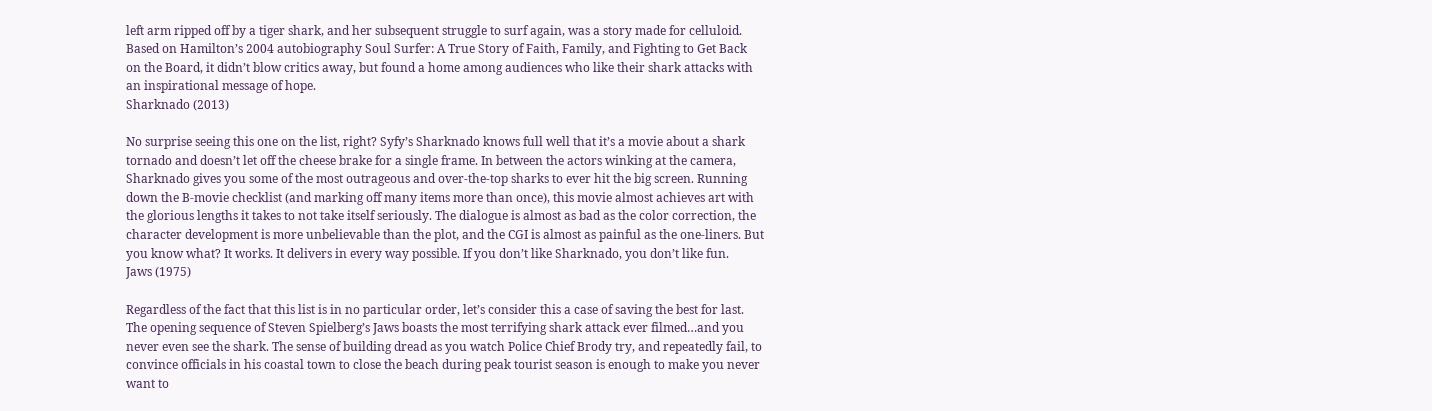left arm ripped off by a tiger shark, and her subsequent struggle to surf again, was a story made for celluloid. Based on Hamilton’s 2004 autobiography Soul Surfer: A True Story of Faith, Family, and Fighting to Get Back on the Board, it didn’t blow critics away, but found a home among audiences who like their shark attacks with an inspirational message of hope.
Sharknado (2013)

No surprise seeing this one on the list, right? Syfy’s Sharknado knows full well that it’s a movie about a shark tornado and doesn’t let off the cheese brake for a single frame. In between the actors winking at the camera, Sharknado gives you some of the most outrageous and over-the-top sharks to ever hit the big screen. Running down the B-movie checklist (and marking off many items more than once), this movie almost achieves art with the glorious lengths it takes to not take itself seriously. The dialogue is almost as bad as the color correction, the character development is more unbelievable than the plot, and the CGI is almost as painful as the one-liners. But you know what? It works. It delivers in every way possible. If you don’t like Sharknado, you don’t like fun.
Jaws (1975)

Regardless of the fact that this list is in no particular order, let’s consider this a case of saving the best for last. The opening sequence of Steven Spielberg’s Jaws boasts the most terrifying shark attack ever filmed…and you never even see the shark. The sense of building dread as you watch Police Chief Brody try, and repeatedly fail, to convince officials in his coastal town to close the beach during peak tourist season is enough to make you never want to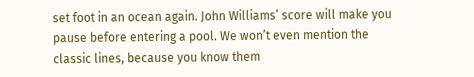set foot in an ocean again. John Williams’ score will make you pause before entering a pool. We won’t even mention the classic lines, because you know them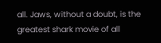all. Jaws, without a doubt, is the greatest shark movie of all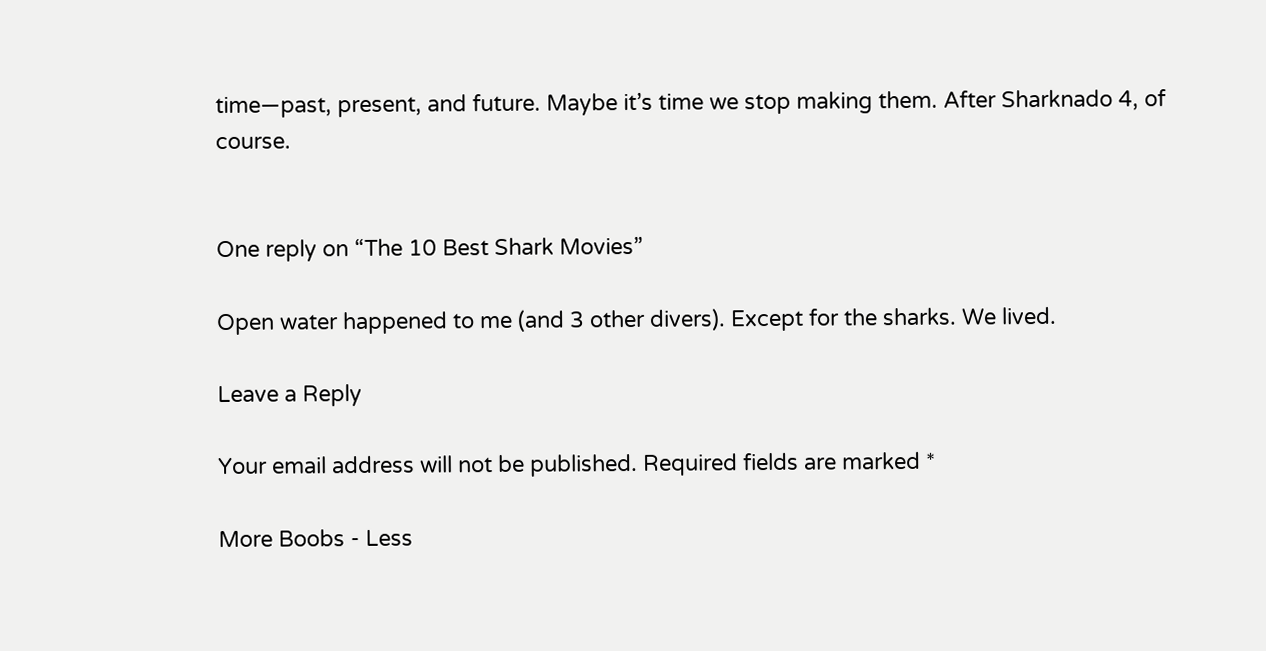time—past, present, and future. Maybe it’s time we stop making them. After Sharknado 4, of course.


One reply on “The 10 Best Shark Movies”

Open water happened to me (and 3 other divers). Except for the sharks. We lived.

Leave a Reply

Your email address will not be published. Required fields are marked *

More Boobs - Less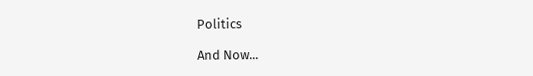Politics

And Now...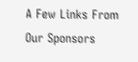A Few Links From Our Sponsors